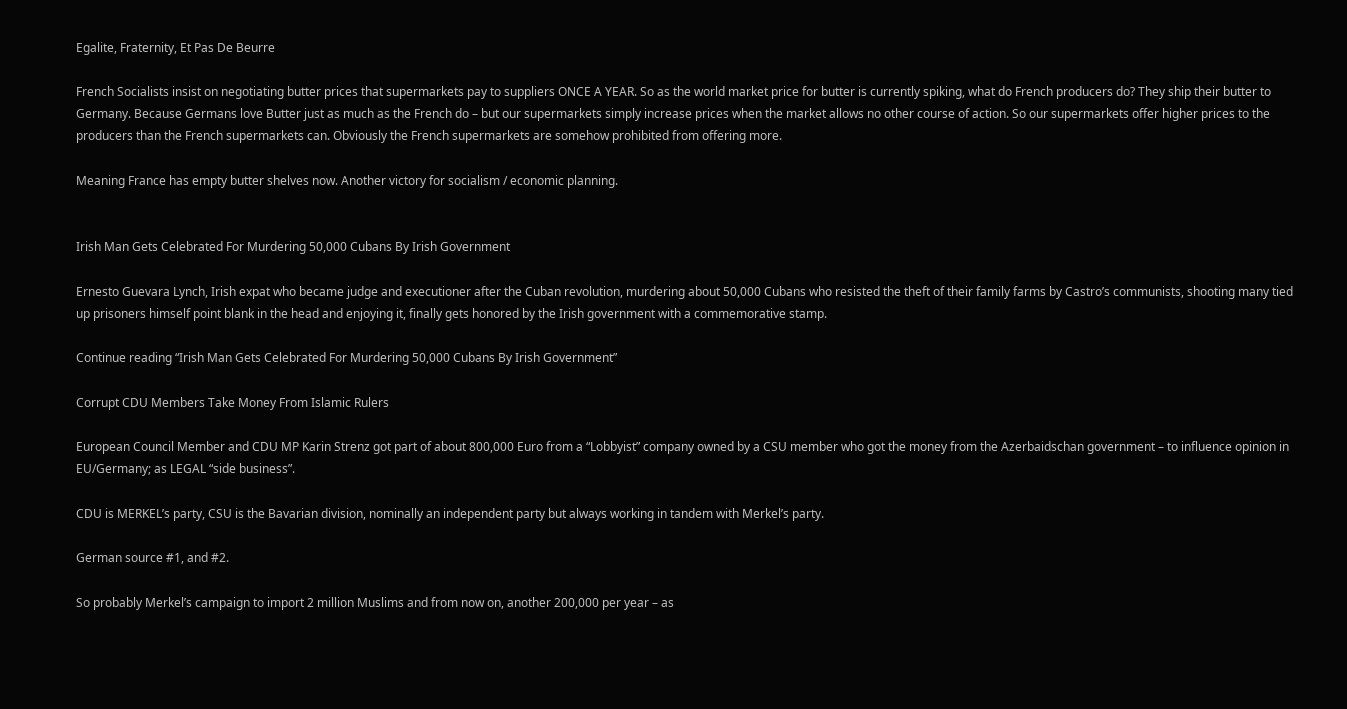Egalite, Fraternity, Et Pas De Beurre

French Socialists insist on negotiating butter prices that supermarkets pay to suppliers ONCE A YEAR. So as the world market price for butter is currently spiking, what do French producers do? They ship their butter to Germany. Because Germans love Butter just as much as the French do – but our supermarkets simply increase prices when the market allows no other course of action. So our supermarkets offer higher prices to the producers than the French supermarkets can. Obviously the French supermarkets are somehow prohibited from offering more.

Meaning France has empty butter shelves now. Another victory for socialism / economic planning.


Irish Man Gets Celebrated For Murdering 50,000 Cubans By Irish Government

Ernesto Guevara Lynch, Irish expat who became judge and executioner after the Cuban revolution, murdering about 50,000 Cubans who resisted the theft of their family farms by Castro’s communists, shooting many tied up prisoners himself point blank in the head and enjoying it, finally gets honored by the Irish government with a commemorative stamp.

Continue reading “Irish Man Gets Celebrated For Murdering 50,000 Cubans By Irish Government”

Corrupt CDU Members Take Money From Islamic Rulers

European Council Member and CDU MP Karin Strenz got part of about 800,000 Euro from a “Lobbyist” company owned by a CSU member who got the money from the Azerbaidschan government – to influence opinion in EU/Germany; as LEGAL “side business”.

CDU is MERKEL’s party, CSU is the Bavarian division, nominally an independent party but always working in tandem with Merkel’s party.

German source #1, and #2.

So probably Merkel’s campaign to import 2 million Muslims and from now on, another 200,000 per year – as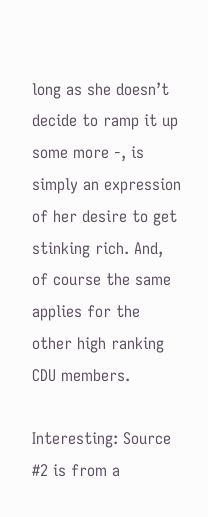long as she doesn’t decide to ramp it up some more -, is simply an expression of her desire to get stinking rich. And, of course the same applies for the other high ranking CDU members.

Interesting: Source #2 is from a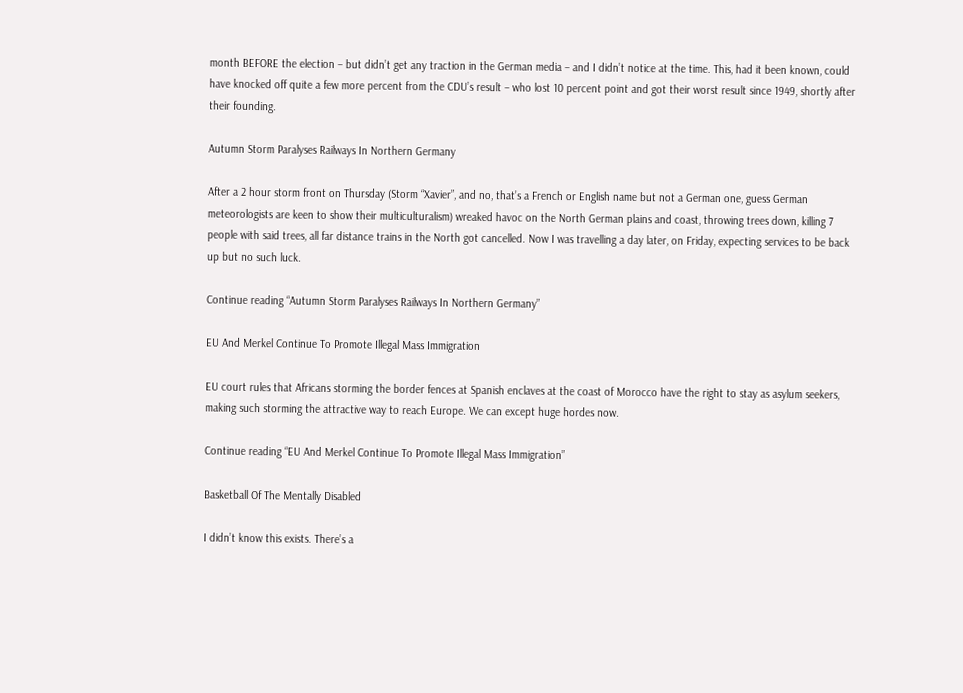month BEFORE the election – but didn’t get any traction in the German media – and I didn’t notice at the time. This, had it been known, could have knocked off quite a few more percent from the CDU’s result – who lost 10 percent point and got their worst result since 1949, shortly after their founding.

Autumn Storm Paralyses Railways In Northern Germany

After a 2 hour storm front on Thursday (Storm “Xavier”, and no, that’s a French or English name but not a German one, guess German meteorologists are keen to show their multiculturalism) wreaked havoc on the North German plains and coast, throwing trees down, killing 7 people with said trees, all far distance trains in the North got cancelled. Now I was travelling a day later, on Friday, expecting services to be back up but no such luck.

Continue reading “Autumn Storm Paralyses Railways In Northern Germany”

EU And Merkel Continue To Promote Illegal Mass Immigration

EU court rules that Africans storming the border fences at Spanish enclaves at the coast of Morocco have the right to stay as asylum seekers, making such storming the attractive way to reach Europe. We can except huge hordes now.

Continue reading “EU And Merkel Continue To Promote Illegal Mass Immigration”

Basketball Of The Mentally Disabled

I didn’t know this exists. There’s a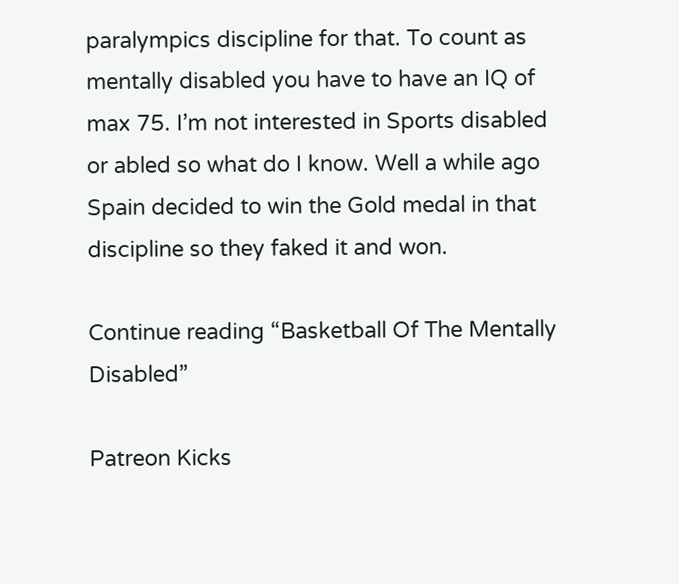paralympics discipline for that. To count as mentally disabled you have to have an IQ of max 75. I’m not interested in Sports disabled or abled so what do I know. Well a while ago Spain decided to win the Gold medal in that discipline so they faked it and won.

Continue reading “Basketball Of The Mentally Disabled”

Patreon Kicks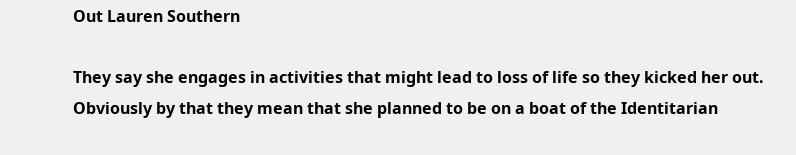Out Lauren Southern

They say she engages in activities that might lead to loss of life so they kicked her out. Obviously by that they mean that she planned to be on a boat of the Identitarian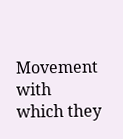Movement with which they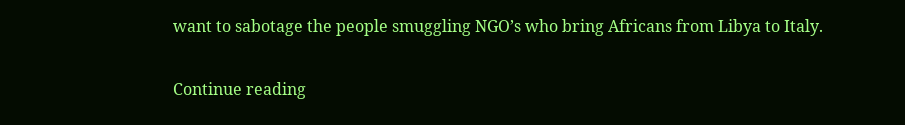want to sabotage the people smuggling NGO’s who bring Africans from Libya to Italy.

Continue reading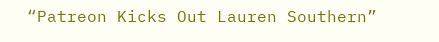“Patreon Kicks Out Lauren Southern”